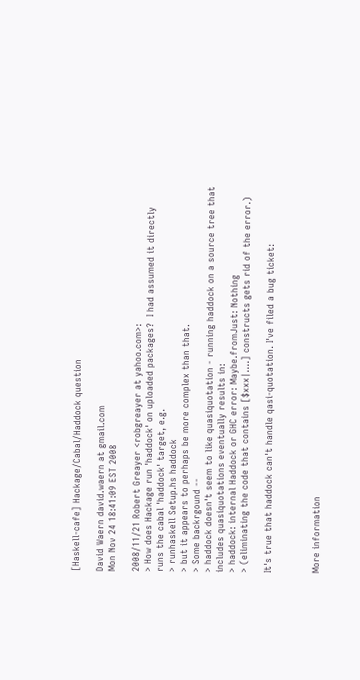[Haskell-cafe] Hackage/Cabal/Haddock question

David Waern david.waern at gmail.com
Mon Nov 24 18:41:09 EST 2008

2008/11/21 Robert Greayer <robgreayer at yahoo.com>:
> How does Hackage run 'haddock' on uploaded packages?  I had assumed it directly runs the cabal 'haddock' target, e.g.
> runhaskell Setup.hs haddock
> but it appears to perhaps be more complex than that.
> Some backrgound --
> haddock doesn't seem to like quasiquotation - running haddock on a source tree that includes quasiquotations eventually results in:
> haddock: internal Haddock or GHC error: Maybe.fromJust: Nothing
> (eliminating the code that contains [$xxx|....] constructs gets rid of the error.)

It's true that haddock can't handle qasi-quotation. I've filed a bug ticket:



More information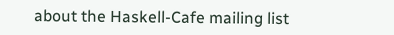about the Haskell-Cafe mailing list